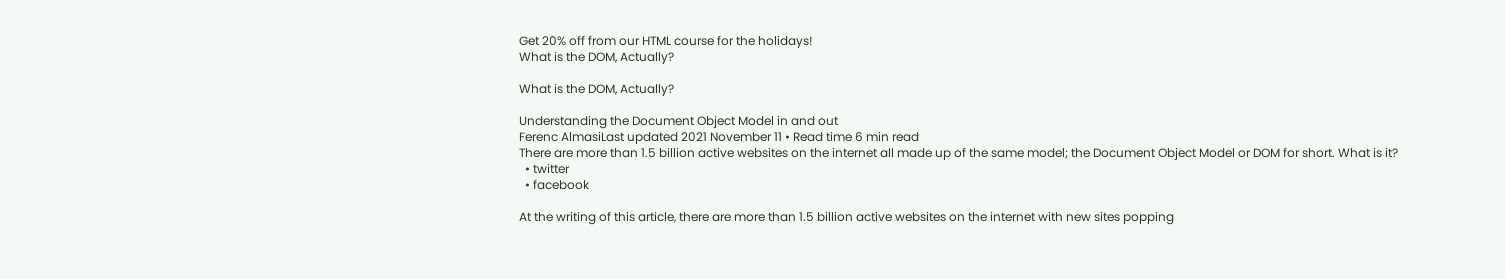Get 20% off from our HTML course for the holidays!
What is the DOM, Actually?

What is the DOM, Actually?

Understanding the Document Object Model in and out
Ferenc AlmasiLast updated 2021 November 11 • Read time 6 min read
There are more than 1.5 billion active websites on the internet all made up of the same model; the Document Object Model or DOM for short. What is it?
  • twitter
  • facebook

At the writing of this article, there are more than 1.5 billion active websites on the internet with new sites popping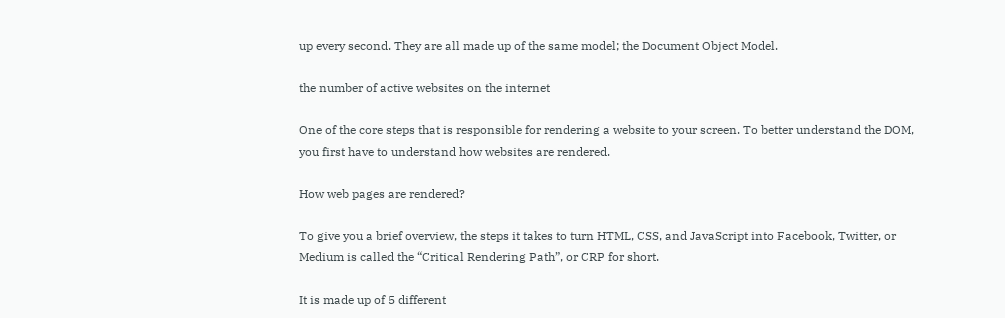up every second. They are all made up of the same model; the Document Object Model.

the number of active websites on the internet

One of the core steps that is responsible for rendering a website to your screen. To better understand the DOM, you first have to understand how websites are rendered.

How web pages are rendered?

To give you a brief overview, the steps it takes to turn HTML, CSS, and JavaScript into Facebook, Twitter, or Medium is called the “Critical Rendering Path”, or CRP for short.

It is made up of 5 different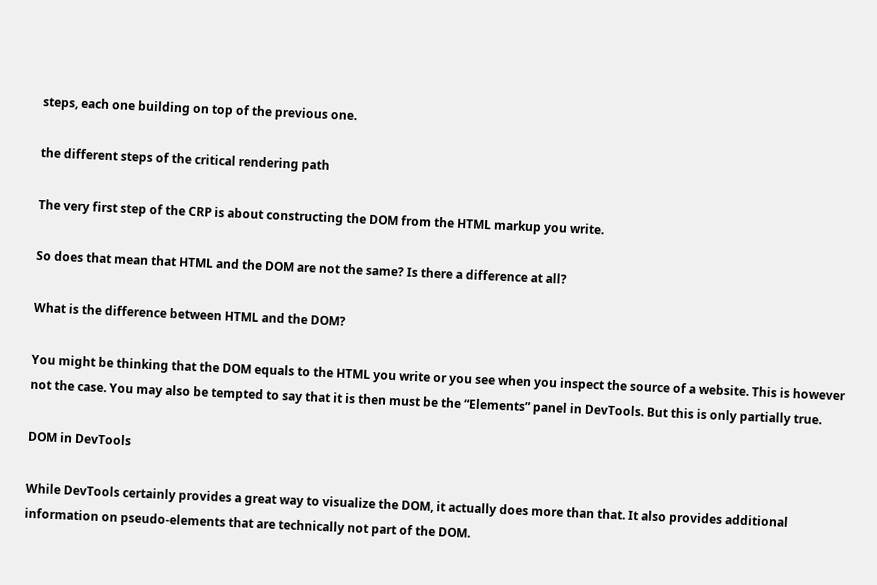steps, each one building on top of the previous one.

the different steps of the critical rendering path

The very first step of the CRP is about constructing the DOM from the HTML markup you write.

So does that mean that HTML and the DOM are not the same? Is there a difference at all?

What is the difference between HTML and the DOM?

You might be thinking that the DOM equals to the HTML you write or you see when you inspect the source of a website. This is however not the case. You may also be tempted to say that it is then must be the “Elements” panel in DevTools. But this is only partially true.

DOM in DevTools

While DevTools certainly provides a great way to visualize the DOM, it actually does more than that. It also provides additional information on pseudo-elements that are technically not part of the DOM.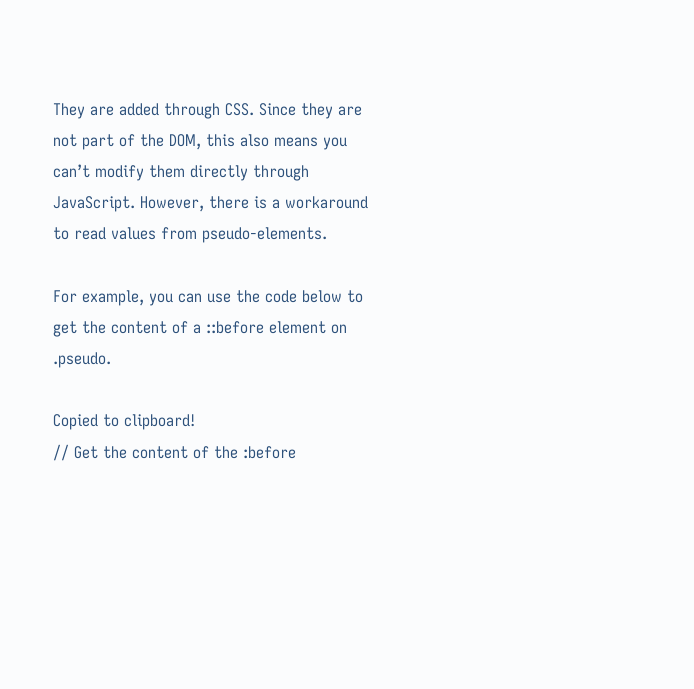They are added through CSS. Since they are not part of the DOM, this also means you can’t modify them directly through JavaScript. However, there is a workaround to read values from pseudo-elements.

For example, you can use the code below to get the content of a ::before element on .pseudo.

Copied to clipboard!
// Get the content of the :before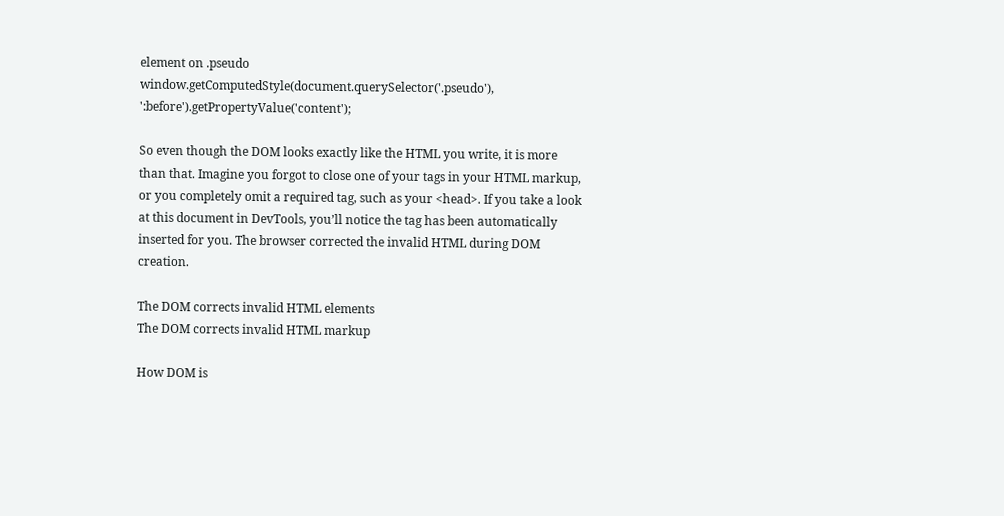element on .pseudo
window.getComputedStyle(document.querySelector('.pseudo'), ':before').getPropertyValue('content');

So even though the DOM looks exactly like the HTML you write, it is more than that. Imagine you forgot to close one of your tags in your HTML markup, or you completely omit a required tag, such as your <head>. If you take a look at this document in DevTools, you’ll notice the tag has been automatically inserted for you. The browser corrected the invalid HTML during DOM creation.

The DOM corrects invalid HTML elements
The DOM corrects invalid HTML markup

How DOM is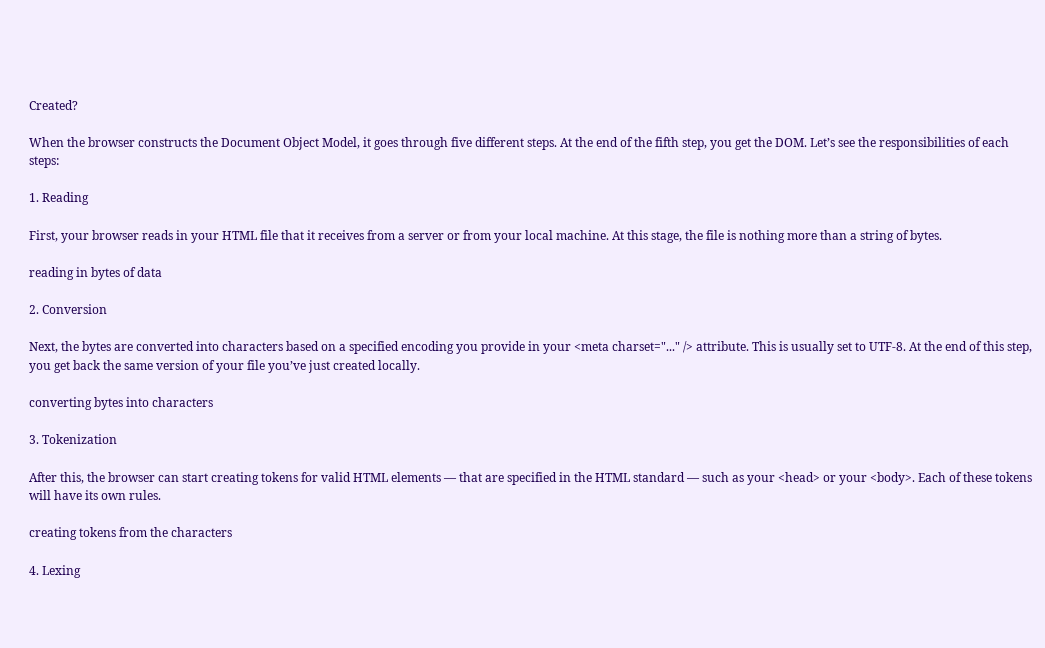Created?

When the browser constructs the Document Object Model, it goes through five different steps. At the end of the fifth step, you get the DOM. Let’s see the responsibilities of each steps:

1. Reading

First, your browser reads in your HTML file that it receives from a server or from your local machine. At this stage, the file is nothing more than a string of bytes.

reading in bytes of data

2. Conversion

Next, the bytes are converted into characters based on a specified encoding you provide in your <meta charset="..." /> attribute. This is usually set to UTF-8. At the end of this step, you get back the same version of your file you’ve just created locally.

converting bytes into characters

3. Tokenization

After this, the browser can start creating tokens for valid HTML elements — that are specified in the HTML standard — such as your <head> or your <body>. Each of these tokens will have its own rules.

creating tokens from the characters

4. Lexing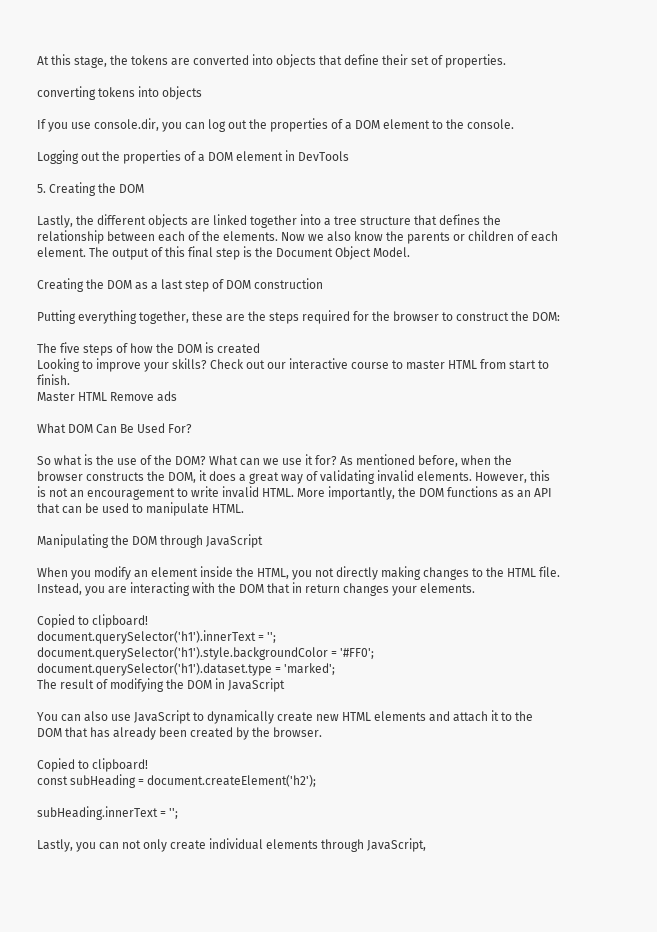At this stage, the tokens are converted into objects that define their set of properties.

converting tokens into objects

If you use console.dir, you can log out the properties of a DOM element to the console.

Logging out the properties of a DOM element in DevTools

5. Creating the DOM

Lastly, the different objects are linked together into a tree structure that defines the relationship between each of the elements. Now we also know the parents or children of each element. The output of this final step is the Document Object Model.

Creating the DOM as a last step of DOM construction

Putting everything together, these are the steps required for the browser to construct the DOM:

The five steps of how the DOM is created
Looking to improve your skills? Check out our interactive course to master HTML from start to finish.
Master HTML Remove ads

What DOM Can Be Used For?

So what is the use of the DOM? What can we use it for? As mentioned before, when the browser constructs the DOM, it does a great way of validating invalid elements. However, this is not an encouragement to write invalid HTML. More importantly, the DOM functions as an API that can be used to manipulate HTML.

Manipulating the DOM through JavaScript

When you modify an element inside the HTML, you not directly making changes to the HTML file. Instead, you are interacting with the DOM that in return changes your elements.

Copied to clipboard!
document.querySelector('h1').innerText = '';
document.querySelector('h1').style.backgroundColor = '#FF0';
document.querySelector('h1').dataset.type = 'marked';
The result of modifying the DOM in JavaScript

You can also use JavaScript to dynamically create new HTML elements and attach it to the DOM that has already been created by the browser.

Copied to clipboard!
const subHeading = document.createElement('h2');

subHeading.innerText = '';

Lastly, you can not only create individual elements through JavaScript,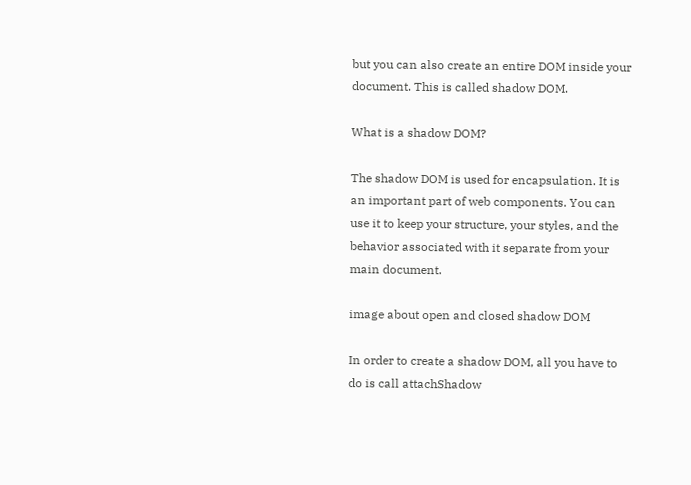but you can also create an entire DOM inside your document. This is called shadow DOM.

What is a shadow DOM?

The shadow DOM is used for encapsulation. It is an important part of web components. You can use it to keep your structure, your styles, and the behavior associated with it separate from your main document.

image about open and closed shadow DOM

In order to create a shadow DOM, all you have to do is call attachShadow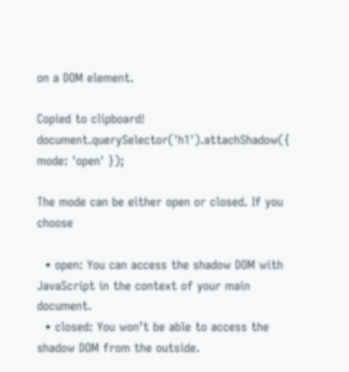on a DOM element.

Copied to clipboard!
document.querySelector('h1').attachShadow({ mode: 'open' });

The mode can be either open or closed. If you choose

  • open: You can access the shadow DOM with JavaScript in the context of your main document.
  • closed: You won’t be able to access the shadow DOM from the outside.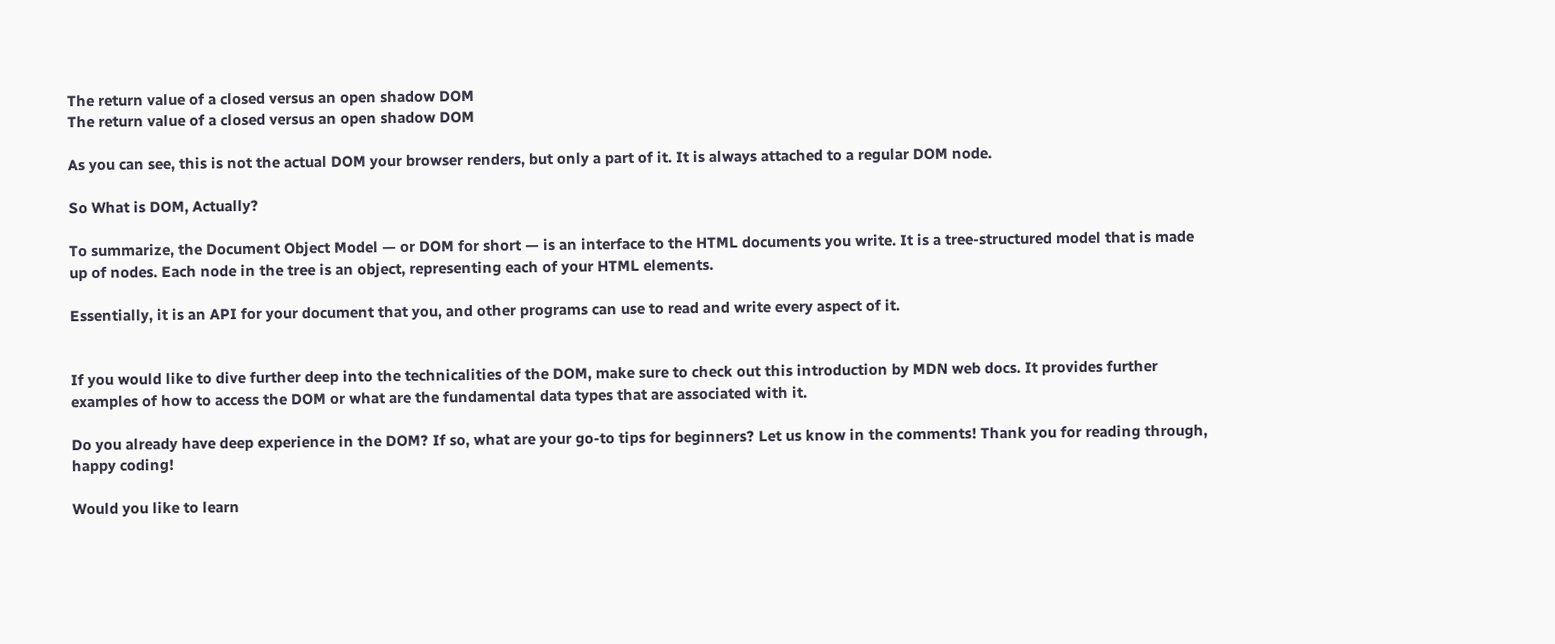The return value of a closed versus an open shadow DOM
The return value of a closed versus an open shadow DOM

As you can see, this is not the actual DOM your browser renders, but only a part of it. It is always attached to a regular DOM node.

So What is DOM, Actually?

To summarize, the Document Object Model — or DOM for short — is an interface to the HTML documents you write. It is a tree-structured model that is made up of nodes. Each node in the tree is an object, representing each of your HTML elements.

Essentially, it is an API for your document that you, and other programs can use to read and write every aspect of it.


If you would like to dive further deep into the technicalities of the DOM, make sure to check out this introduction by MDN web docs. It provides further examples of how to access the DOM or what are the fundamental data types that are associated with it.

Do you already have deep experience in the DOM? If so, what are your go-to tips for beginners? Let us know in the comments! Thank you for reading through, happy coding!

Would you like to learn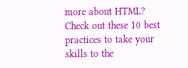more about HTML? Check out these 10 best practices to take your skills to the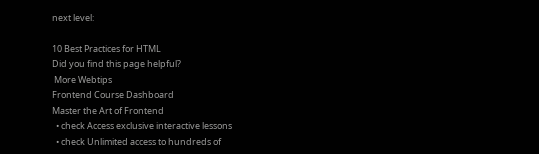next level:

10 Best Practices for HTML
Did you find this page helpful?
 More Webtips
Frontend Course Dashboard
Master the Art of Frontend
  • check Access exclusive interactive lessons
  • check Unlimited access to hundreds of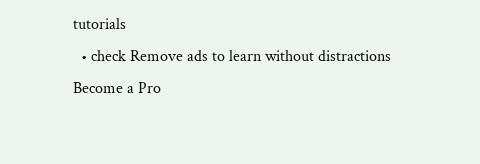tutorials
  • check Remove ads to learn without distractions
Become a Pro